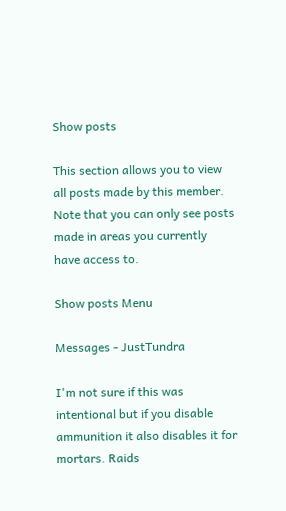Show posts

This section allows you to view all posts made by this member. Note that you can only see posts made in areas you currently have access to.

Show posts Menu

Messages - JustTundra

I'm not sure if this was intentional but if you disable ammunition it also disables it for mortars. Raids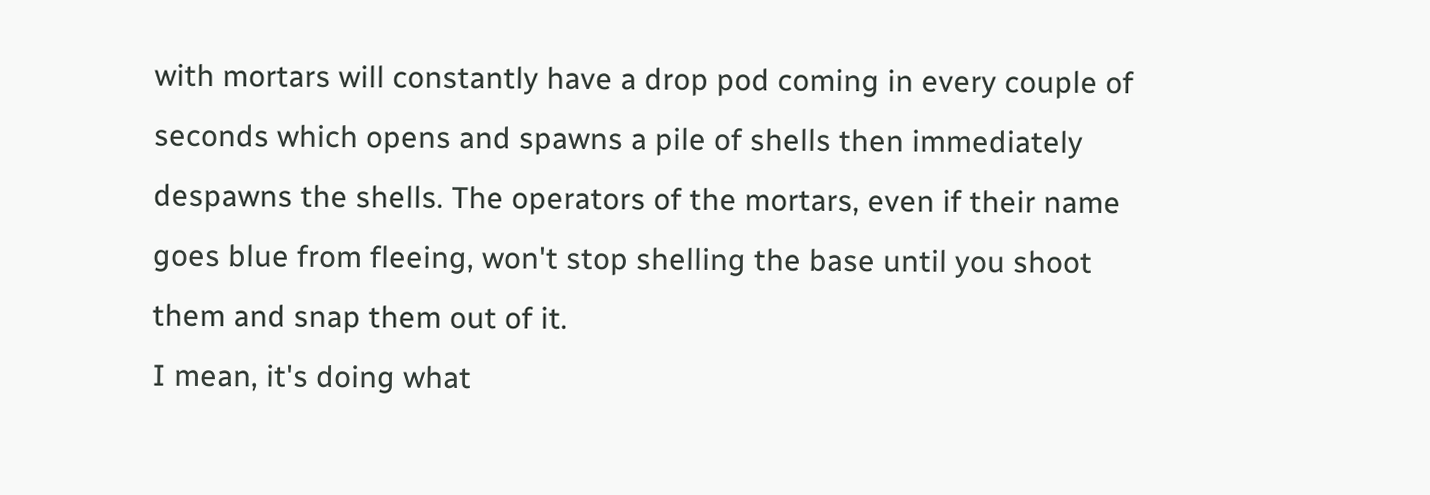with mortars will constantly have a drop pod coming in every couple of seconds which opens and spawns a pile of shells then immediately despawns the shells. The operators of the mortars, even if their name goes blue from fleeing, won't stop shelling the base until you shoot them and snap them out of it.
I mean, it's doing what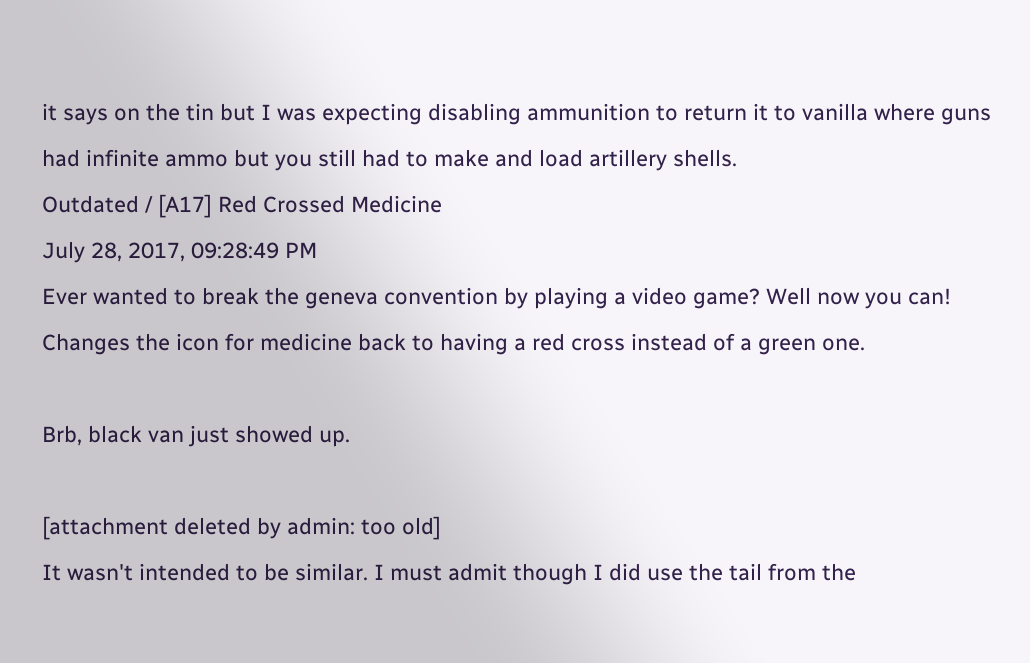it says on the tin but I was expecting disabling ammunition to return it to vanilla where guns had infinite ammo but you still had to make and load artillery shells.
Outdated / [A17] Red Crossed Medicine
July 28, 2017, 09:28:49 PM
Ever wanted to break the geneva convention by playing a video game? Well now you can!
Changes the icon for medicine back to having a red cross instead of a green one.

Brb, black van just showed up.

[attachment deleted by admin: too old]
It wasn't intended to be similar. I must admit though I did use the tail from the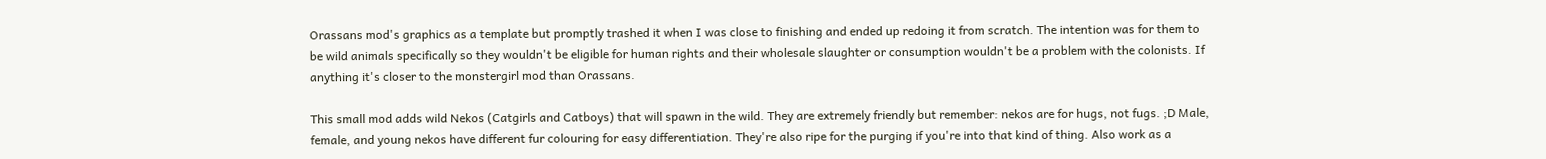Orassans mod's graphics as a template but promptly trashed it when I was close to finishing and ended up redoing it from scratch. The intention was for them to be wild animals specifically so they wouldn't be eligible for human rights and their wholesale slaughter or consumption wouldn't be a problem with the colonists. If anything it's closer to the monstergirl mod than Orassans.

This small mod adds wild Nekos (Catgirls and Catboys) that will spawn in the wild. They are extremely friendly but remember: nekos are for hugs, not fugs. ;D Male, female, and young nekos have different fur colouring for easy differentiation. They're also ripe for the purging if you're into that kind of thing. Also work as a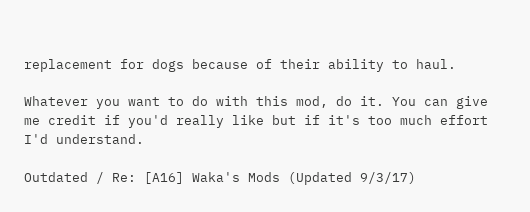replacement for dogs because of their ability to haul.

Whatever you want to do with this mod, do it. You can give me credit if you'd really like but if it's too much effort I'd understand.

Outdated / Re: [A16] Waka's Mods (Updated 9/3/17)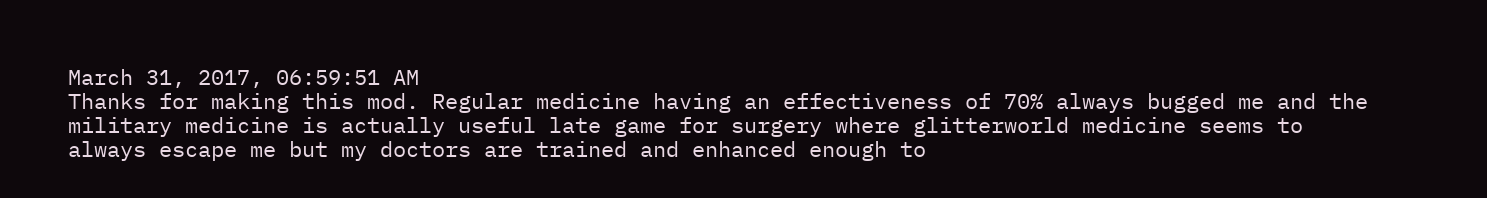March 31, 2017, 06:59:51 AM
Thanks for making this mod. Regular medicine having an effectiveness of 70% always bugged me and the military medicine is actually useful late game for surgery where glitterworld medicine seems to always escape me but my doctors are trained and enhanced enough to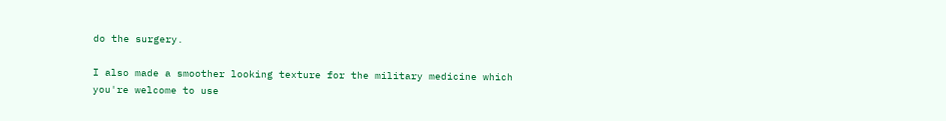do the surgery.

I also made a smoother looking texture for the military medicine which you're welcome to use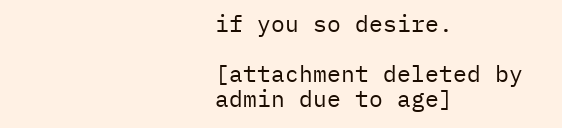if you so desire.

[attachment deleted by admin due to age]